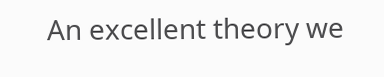An excellent theory we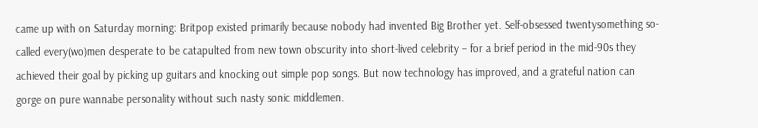came up with on Saturday morning: Britpop existed primarily because nobody had invented Big Brother yet. Self-obsessed twentysomething so-called every(wo)men desperate to be catapulted from new town obscurity into short-lived celebrity – for a brief period in the mid-90s they achieved their goal by picking up guitars and knocking out simple pop songs. But now technology has improved, and a grateful nation can gorge on pure wannabe personality without such nasty sonic middlemen.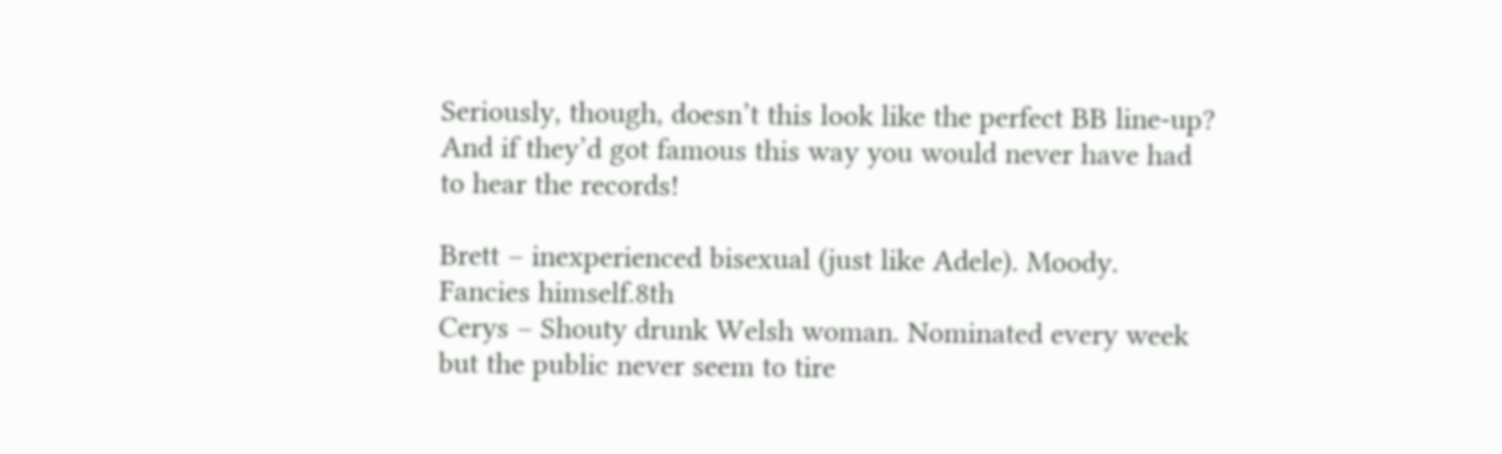Seriously, though, doesn’t this look like the perfect BB line-up? And if they’d got famous this way you would never have had to hear the records!

Brett – inexperienced bisexual (just like Adele). Moody. Fancies himself.8th
Cerys – Shouty drunk Welsh woman. Nominated every week but the public never seem to tire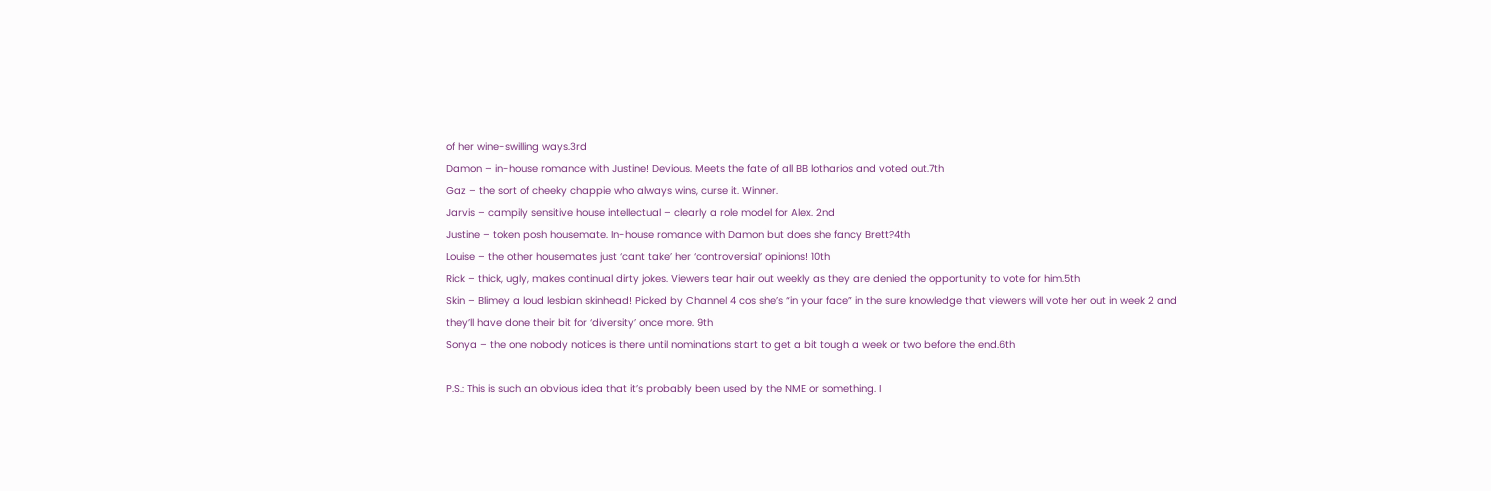of her wine-swilling ways.3rd
Damon – in-house romance with Justine! Devious. Meets the fate of all BB lotharios and voted out.7th
Gaz – the sort of cheeky chappie who always wins, curse it. Winner.
Jarvis – campily sensitive house intellectual – clearly a role model for Alex. 2nd
Justine – token posh housemate. In-house romance with Damon but does she fancy Brett?4th
Louise – the other housemates just ‘cant take’ her ‘controversial’ opinions! 10th
Rick – thick, ugly, makes continual dirty jokes. Viewers tear hair out weekly as they are denied the opportunity to vote for him.5th
Skin – Blimey a loud lesbian skinhead! Picked by Channel 4 cos she’s “in your face” in the sure knowledge that viewers will vote her out in week 2 and they’ll have done their bit for ‘diversity’ once more. 9th
Sonya – the one nobody notices is there until nominations start to get a bit tough a week or two before the end.6th

P.S.: This is such an obvious idea that it’s probably been used by the NME or something. I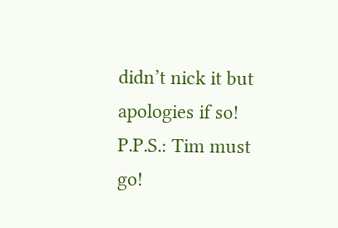didn’t nick it but apologies if so!
P.P.S.: Tim must go!